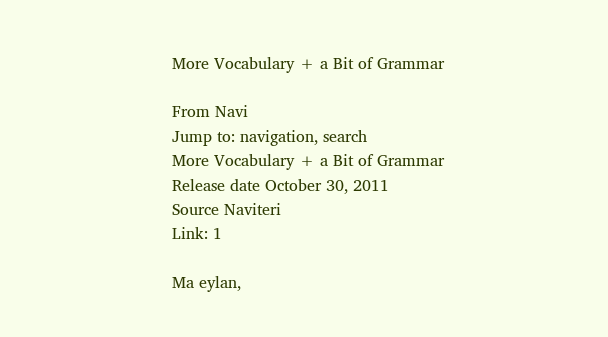More Vocabulary + a Bit of Grammar

From Navi
Jump to: navigation, search
More Vocabulary + a Bit of Grammar
Release date October 30, 2011
Source Naviteri
Link: 1

Ma eylan,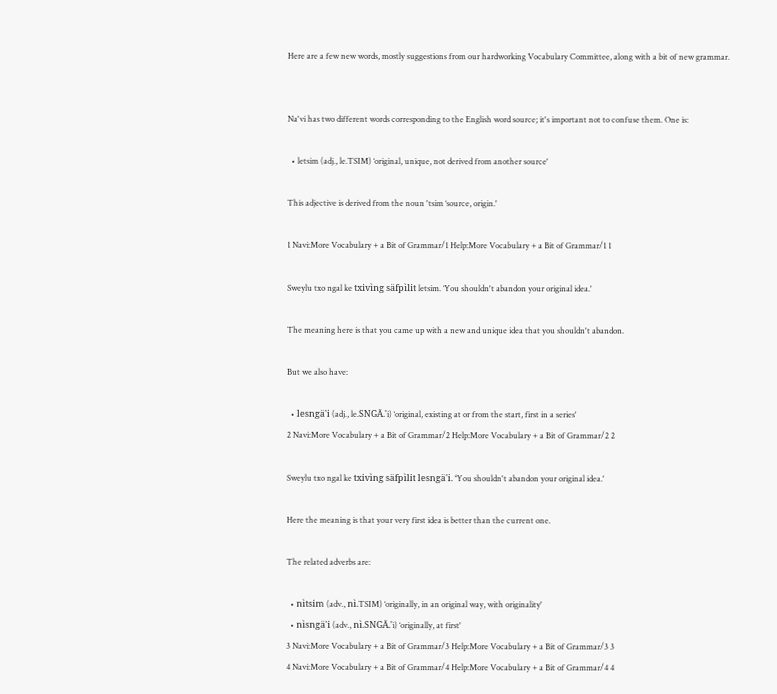Here are a few new words, mostly suggestions from our hardworking Vocabulary Committee, along with a bit of new grammar.


Na'vi has two different words corresponding to the English word source; it's important not to confuse them. One is:

  • letsim (adj., le.TSIM) ‘original, unique, not derived from another source'

This adjective is derived from the noun 'tsim ‘source, origin.'

1 Navi:More Vocabulary + a Bit of Grammar/1 Help:More Vocabulary + a Bit of Grammar/1 1

Sweylu txo ngal ke txivìng säfpìlit letsim. ‘You shouldn't abandon your original idea.'

The meaning here is that you came up with a new and unique idea that you shouldn't abandon.

But we also have:

  • lesngä'i (adj., le.SNGÄ.'i) ‘original, existing at or from the start, first in a series'
2 Navi:More Vocabulary + a Bit of Grammar/2 Help:More Vocabulary + a Bit of Grammar/2 2

Sweylu txo ngal ke txivìng säfpìlit lesngä'i. ‘You shouldn't abandon your original idea.'

Here the meaning is that your very first idea is better than the current one.

The related adverbs are:

  • nìtsim (adv., nì.TSIM) ‘originally, in an original way, with originality'
  • nìsngä'i (adv., nì.SNGÄ.'i) ‘originally, at first'
3 Navi:More Vocabulary + a Bit of Grammar/3 Help:More Vocabulary + a Bit of Grammar/3 3
4 Navi:More Vocabulary + a Bit of Grammar/4 Help:More Vocabulary + a Bit of Grammar/4 4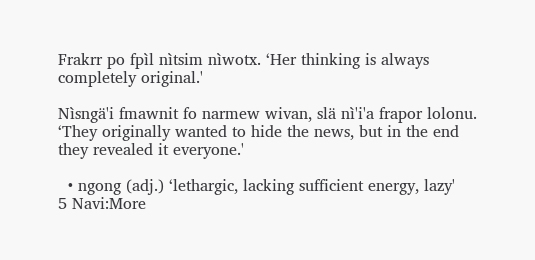Frakrr po fpìl nìtsim nìwotx. ‘Her thinking is always completely original.'

Nìsngä'i fmawnit fo narmew wivan, slä nì'i'a frapor lolonu. ‘They originally wanted to hide the news, but in the end they revealed it everyone.'

  • ngong (adj.) ‘lethargic, lacking sufficient energy, lazy'
5 Navi:More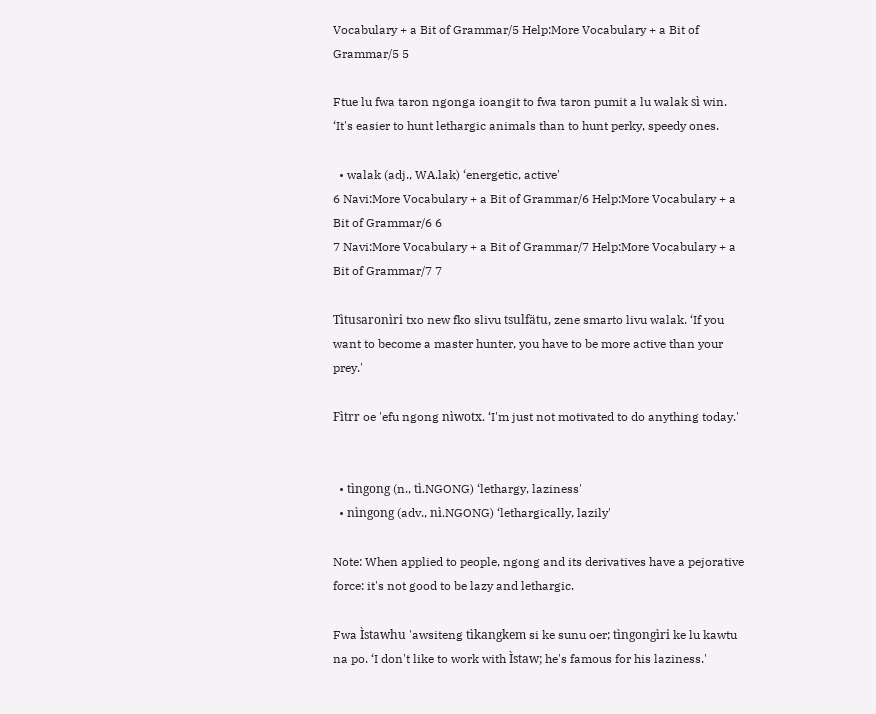Vocabulary + a Bit of Grammar/5 Help:More Vocabulary + a Bit of Grammar/5 5

Ftue lu fwa taron ngonga ioangit to fwa taron pumit a lu walak sì win. ‘It's easier to hunt lethargic animals than to hunt perky, speedy ones.

  • walak (adj., WA.lak) ‘energetic, active'
6 Navi:More Vocabulary + a Bit of Grammar/6 Help:More Vocabulary + a Bit of Grammar/6 6
7 Navi:More Vocabulary + a Bit of Grammar/7 Help:More Vocabulary + a Bit of Grammar/7 7

Tìtusaronìri txo new fko slivu tsulfätu, zene smarto livu walak. ‘If you want to become a master hunter, you have to be more active than your prey.'

Fìtrr oe 'efu ngong nìwotx. ‘I'm just not motivated to do anything today.'


  • tìngong (n., tì.NGONG) ‘lethargy, laziness'
  • nìngong (adv., nì.NGONG) ‘lethargically, lazily'

Note: When applied to people, ngong and its derivatives have a pejorative force: it's not good to be lazy and lethargic.

Fwa Ìstawhu 'awsiteng tìkangkem si ke sunu oer; tìngongìri ke lu kawtu na po. ‘I don't like to work with Ìstaw; he's famous for his laziness.'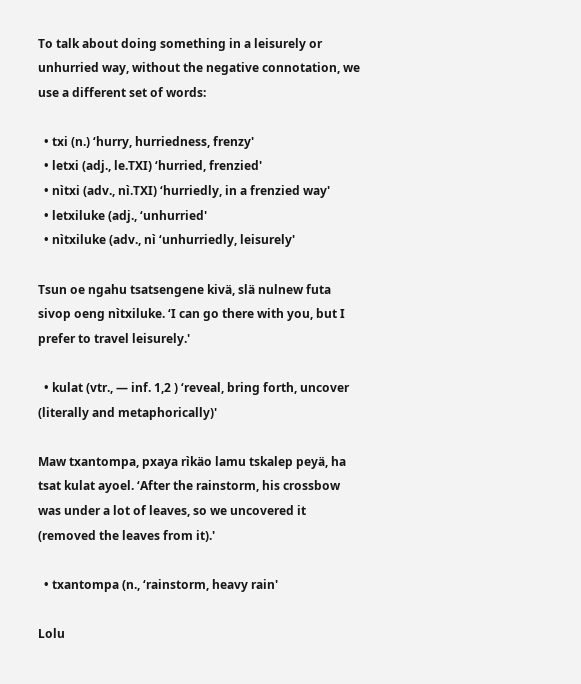To talk about doing something in a leisurely or unhurried way, without the negative connotation, we use a different set of words:

  • txi (n.) ‘hurry, hurriedness, frenzy'
  • letxi (adj., le.TXI) ‘hurried, frenzied'
  • nìtxi (adv., nì.TXI) ‘hurriedly, in a frenzied way'
  • letxiluke (adj., ‘unhurried'
  • nìtxiluke (adv., nì ‘unhurriedly, leisurely'

Tsun oe ngahu tsatsengene kivä, slä nulnew futa sivop oeng nìtxiluke. ‘I can go there with you, but I prefer to travel leisurely.'

  • kulat (vtr., — inf. 1,2 ) ‘reveal, bring forth, uncover (literally and metaphorically)'

Maw txantompa, pxaya rìkäo lamu tskalep peyä, ha tsat kulat ayoel. ‘After the rainstorm, his crossbow was under a lot of leaves, so we uncovered it (removed the leaves from it).'

  • txantompa (n., ‘rainstorm, heavy rain'

Lolu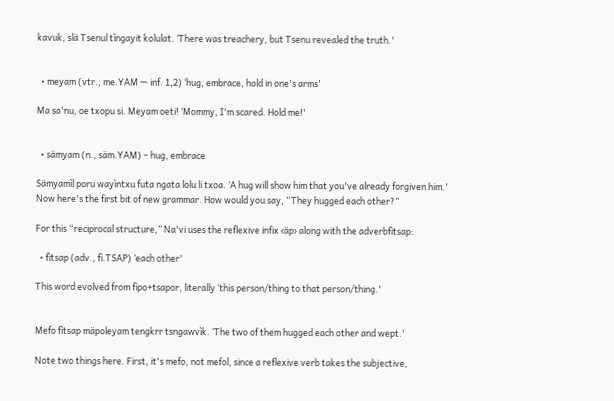kavuk, slä Tsenul tìngayit kolulat. ‘There was treachery, but Tsenu revealed the truth.'


  • meyam (vtr., me.YAM — inf. 1,2) ‘hug, embrace, hold in one's arms'

Ma sa'nu, oe txopu si. Meyam oeti! ‘Mommy, I'm scared. Hold me!'


  • sämyam (n., säm.YAM) – hug, embrace

Sämyamìl poru wayìntxu futa ngata lolu li txoa. ‘A hug will show him that you've already forgiven him.' Now here's the first bit of new grammar. How would you say, “They hugged each other?”

For this “reciprocal structure,” Na'vi uses the reflexive infix ‹äp› along with the adverbfìtsap:

  • fìtsap (adv., fì.TSAP) ‘each other'

This word evolved from fìpo+tsapor, literally ‘this person/thing to that person/thing.'


Mefo fìtsap mäpoleyam tengkrr tsngawvìk. ‘The two of them hugged each other and wept.'

Note two things here. First, it's mefo, not mefol, since a reflexive verb takes the subjective,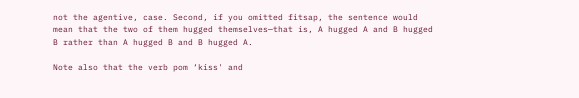not the agentive, case. Second, if you omitted fìtsap, the sentence would mean that the two of them hugged themselves—that is, A hugged A and B hugged B rather than A hugged B and B hugged A.

Note also that the verb pom ‘kiss' and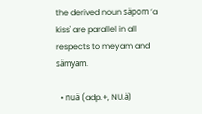the derived noun säpom ‘a kiss' are parallel in all respects to meyam and sämyam.

  • nuä (adp.+, NU.ä)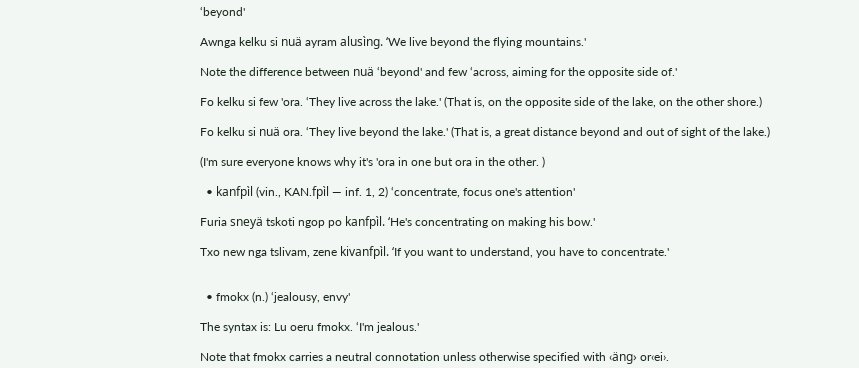‘beyond'

Awnga kelku si nuä ayram alusìng. ‘We live beyond the flying mountains.'

Note the difference between nuä ‘beyond' and few ‘across, aiming for the opposite side of.'

Fo kelku si few 'ora. ‘They live across the lake.' (That is, on the opposite side of the lake, on the other shore.)

Fo kelku si nuä ora. ‘They live beyond the lake.' (That is, a great distance beyond and out of sight of the lake.)

(I'm sure everyone knows why it's 'ora in one but ora in the other. )

  • kanfpìl (vin., KAN.fpìl — inf. 1, 2) ‘concentrate, focus one's attention'

Furia sneyä tskoti ngop po kanfpìl. ‘He's concentrating on making his bow.'

Txo new nga tslivam, zene kivanfpìl. ‘If you want to understand, you have to concentrate.'


  • fmokx (n.) ‘jealousy, envy'

The syntax is: Lu oeru fmokx. ‘I'm jealous.'

Note that fmokx carries a neutral connotation unless otherwise specified with ‹äng› or‹ei›.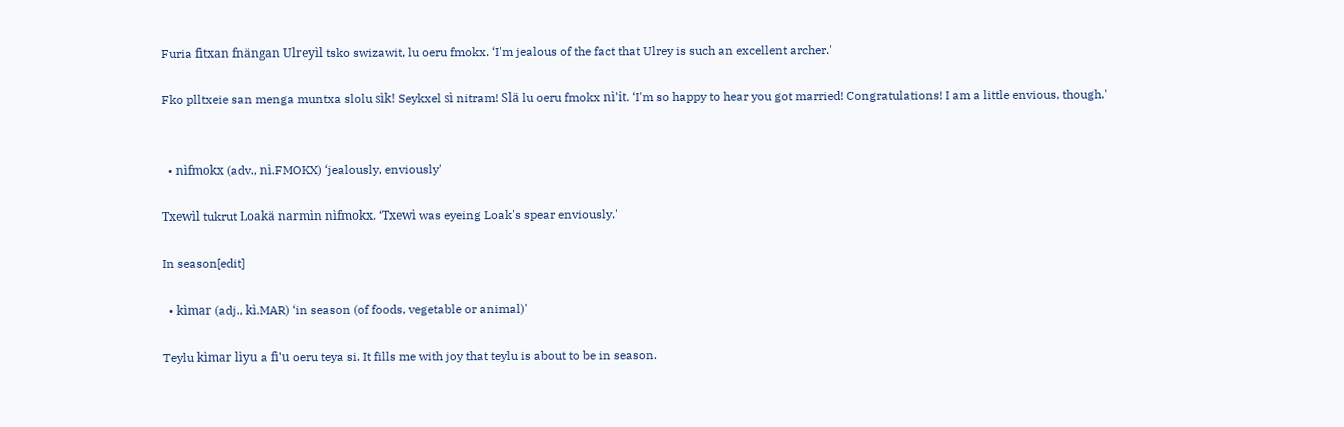Furia fìtxan fnängan Ulreyìl tsko swizawit, lu oeru fmokx. ‘I'm jealous of the fact that Ulrey is such an excellent archer.'

Fko plltxeie san menga muntxa slolu sìk! Seykxel sì nitram! Slä lu oeru fmokx nì'it. ‘I'm so happy to hear you got married! Congratulations! I am a little envious, though.'


  • nìfmokx (adv., nì.FMOKX) ‘jealously, enviously'

Txewìl tukrut Loakä narmìn nìfmokx. ‘Txewì was eyeing Loak's spear enviously.'

In season[edit]

  • kìmar (adj., kì.MAR) ‘in season (of foods, vegetable or animal)'

Teylu kìmar lìyu a fì'u oeru teya si. It fills me with joy that teylu is about to be in season.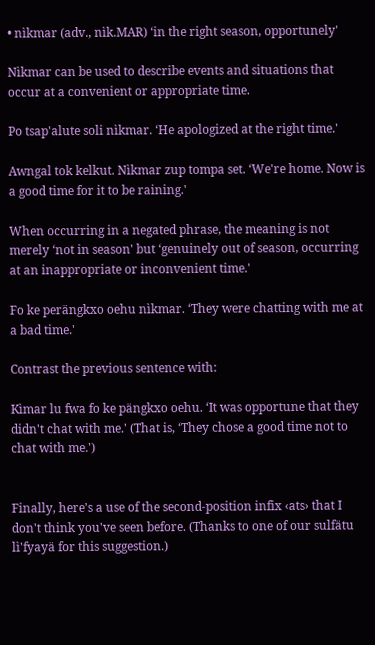• nìkmar (adv., nìk.MAR) ‘in the right season, opportunely'

Nìkmar can be used to describe events and situations that occur at a convenient or appropriate time.

Po tsap'alute soli nìkmar. ‘He apologized at the right time.'

Awngal tok kelkut. Nìkmar zup tompa set. ‘We're home. Now is a good time for it to be raining.'

When occurring in a negated phrase, the meaning is not merely ‘not in season' but ‘genuinely out of season, occurring at an inappropriate or inconvenient time.'

Fo ke perängkxo oehu nìkmar. ‘They were chatting with me at a bad time.'

Contrast the previous sentence with:

Kìmar lu fwa fo ke pängkxo oehu. ‘It was opportune that they didn't chat with me.' (That is, ‘They chose a good time not to chat with me.')


Finally, here's a use of the second-position infix ‹ats› that I don't think you've seen before. (Thanks to one of our sulfätu lì'fyayä for this suggestion.)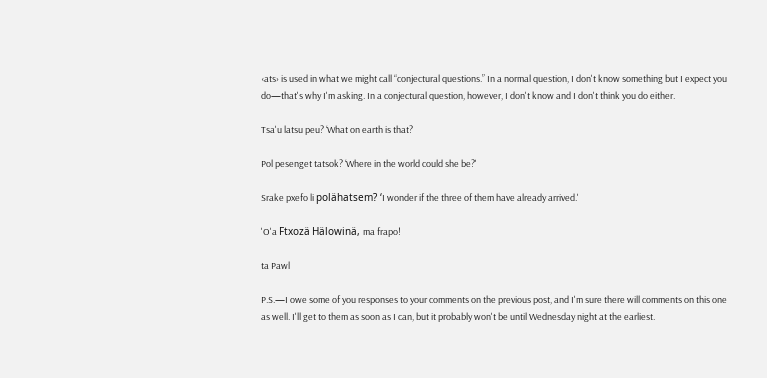‹ats› is used in what we might call “conjectural questions.” In a normal question, I don't know something but I expect you do—that's why I'm asking. In a conjectural question, however, I don't know and I don't think you do either.

Tsa'u latsu peu? ‘What on earth is that?

Pol pesenget tatsok? ‘Where in the world could she be?'

Srake pxefo li polähatsem? ‘I wonder if the three of them have already arrived.'

'O'a Ftxozä Hälowinä, ma frapo!

ta Pawl

P.S.—I owe some of you responses to your comments on the previous post, and I'm sure there will comments on this one as well. I'll get to them as soon as I can, but it probably won't be until Wednesday night at the earliest.